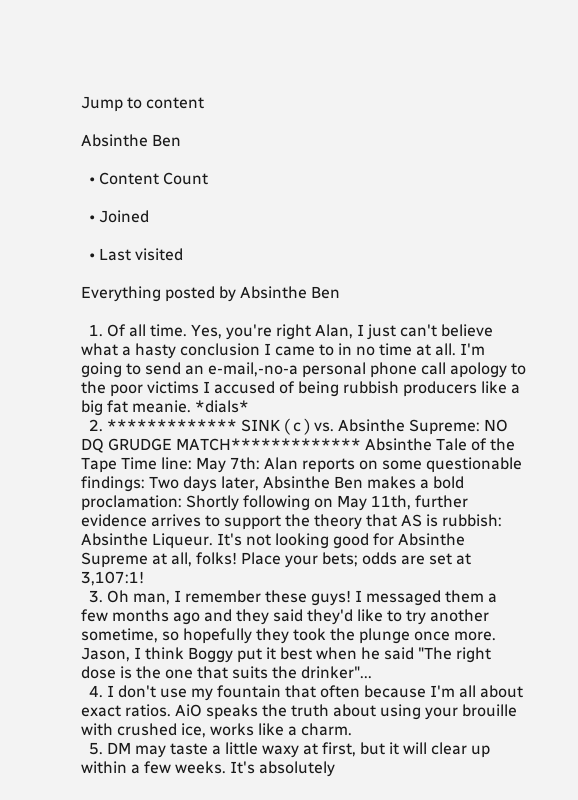Jump to content

Absinthe Ben

  • Content Count

  • Joined

  • Last visited

Everything posted by Absinthe Ben

  1. Of all time. Yes, you're right Alan, I just can't believe what a hasty conclusion I came to in no time at all. I'm going to send an e-mail,-no-a personal phone call apology to the poor victims I accused of being rubbish producers like a big fat meanie. *dials*
  2. ************* SINK ( c ) vs. Absinthe Supreme: NO DQ GRUDGE MATCH************* Absinthe Tale of the Tape Time line: May 7th: Alan reports on some questionable findings: Two days later, Absinthe Ben makes a bold proclamation: Shortly following on May 11th, further evidence arrives to support the theory that AS is rubbish: Absinthe Liqueur. It's not looking good for Absinthe Supreme at all, folks! Place your bets; odds are set at 3,107:1!
  3. Oh man, I remember these guys! I messaged them a few months ago and they said they'd like to try another sometime, so hopefully they took the plunge once more. Jason, I think Boggy put it best when he said "The right dose is the one that suits the drinker"...
  4. I don't use my fountain that often because I'm all about exact ratios. AiO speaks the truth about using your brouille with crushed ice, works like a charm.
  5. DM may taste a little waxy at first, but it will clear up within a few weeks. It's absolutely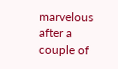marvelous after a couple of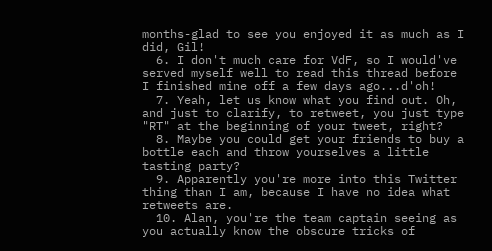months-glad to see you enjoyed it as much as I did, Gil!
  6. I don't much care for VdF, so I would've served myself well to read this thread before I finished mine off a few days ago...d'oh!
  7. Yeah, let us know what you find out. Oh, and just to clarify, to retweet, you just type "RT" at the beginning of your tweet, right?
  8. Maybe you could get your friends to buy a bottle each and throw yourselves a little tasting party?
  9. Apparently you're more into this Twitter thing than I am, because I have no idea what retweets are.
  10. Alan, you're the team captain seeing as you actually know the obscure tricks of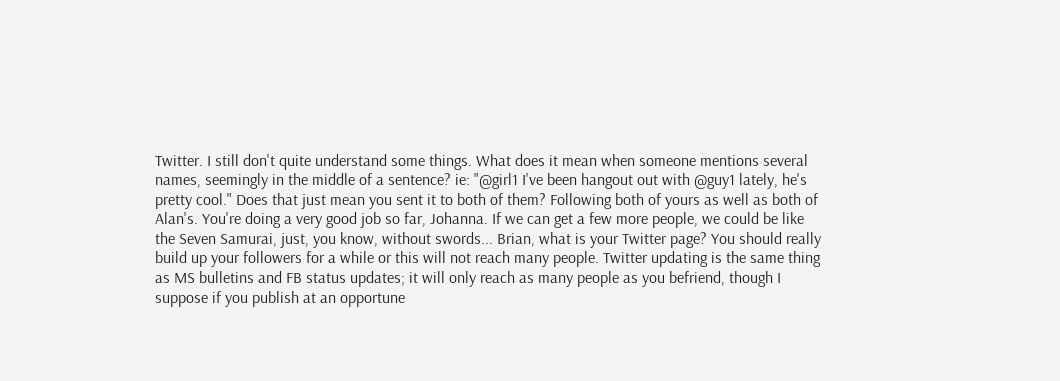Twitter. I still don't quite understand some things. What does it mean when someone mentions several names, seemingly in the middle of a sentence? ie: "@girl1 I've been hangout out with @guy1 lately, he's pretty cool." Does that just mean you sent it to both of them? Following both of yours as well as both of Alan's. You're doing a very good job so far, Johanna. If we can get a few more people, we could be like the Seven Samurai, just, you know, without swords... Brian, what is your Twitter page? You should really build up your followers for a while or this will not reach many people. Twitter updating is the same thing as MS bulletins and FB status updates; it will only reach as many people as you befriend, though I suppose if you publish at an opportune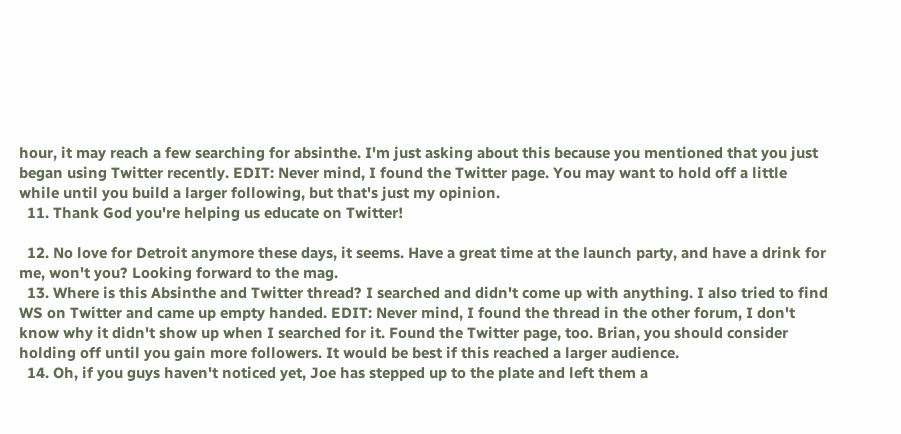hour, it may reach a few searching for absinthe. I'm just asking about this because you mentioned that you just began using Twitter recently. EDIT: Never mind, I found the Twitter page. You may want to hold off a little while until you build a larger following, but that's just my opinion.
  11. Thank God you're helping us educate on Twitter!

  12. No love for Detroit anymore these days, it seems. Have a great time at the launch party, and have a drink for me, won't you? Looking forward to the mag.
  13. Where is this Absinthe and Twitter thread? I searched and didn't come up with anything. I also tried to find WS on Twitter and came up empty handed. EDIT: Never mind, I found the thread in the other forum, I don't know why it didn't show up when I searched for it. Found the Twitter page, too. Brian, you should consider holding off until you gain more followers. It would be best if this reached a larger audience.
  14. Oh, if you guys haven't noticed yet, Joe has stepped up to the plate and left them a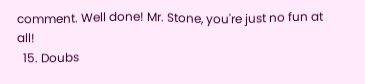comment. Well done! Mr. Stone, you're just no fun at all!
  15. Doubs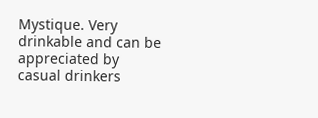Mystique. Very drinkable and can be appreciated by casual drinkers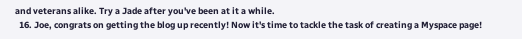and veterans alike. Try a Jade after you've been at it a while.
  16. Joe, congrats on getting the blog up recently! Now it's time to tackle the task of creating a Myspace page!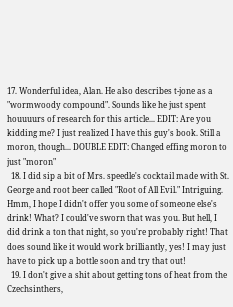17. Wonderful idea, Alan. He also describes t-jone as a "wormwoody compound". Sounds like he just spent houuuurs of research for this article... EDIT: Are you kidding me? I just realized I have this guy's book. Still a moron, though... DOUBLE EDIT: Changed effing moron to just "moron"
  18. I did sip a bit of Mrs. speedle's cocktail made with St. George and root beer called "Root of All Evil." Intriguing. Hmm, I hope I didn't offer you some of someone else's drink! What? I could've sworn that was you. But hell, I did drink a ton that night, so you're probably right! That does sound like it would work brilliantly, yes! I may just have to pick up a bottle soon and try that out!
  19. I don't give a shit about getting tons of heat from the Czechsinthers,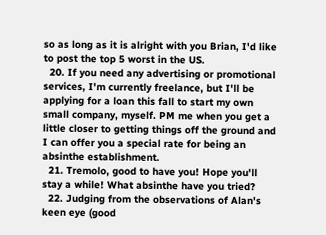so as long as it is alright with you Brian, I'd like to post the top 5 worst in the US.
  20. If you need any advertising or promotional services, I'm currently freelance, but I'll be applying for a loan this fall to start my own small company, myself. PM me when you get a little closer to getting things off the ground and I can offer you a special rate for being an absinthe establishment.
  21. Tremolo, good to have you! Hope you'll stay a while! What absinthe have you tried?
  22. Judging from the observations of Alan's keen eye (good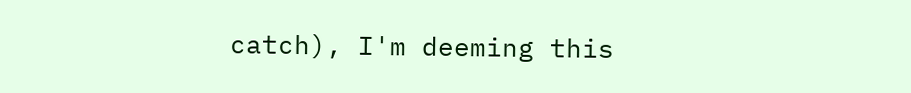catch), I'm deeming this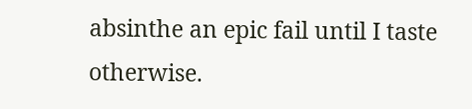absinthe an epic fail until I taste otherwise.